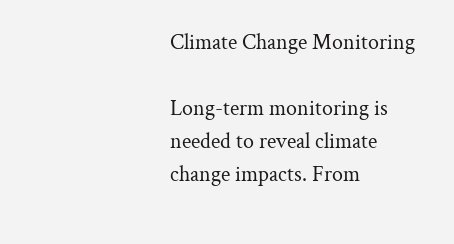Climate Change Monitoring

Long-term monitoring is needed to reveal climate change impacts. From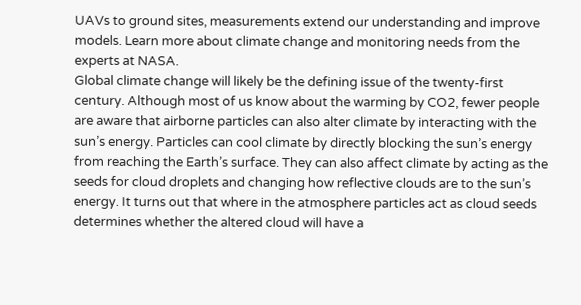UAVs to ground sites, measurements extend our understanding and improve models. Learn more about climate change and monitoring needs from the experts at NASA.
Global climate change will likely be the defining issue of the twenty-first century. Although most of us know about the warming by CO2, fewer people are aware that airborne particles can also alter climate by interacting with the sun’s energy. Particles can cool climate by directly blocking the sun’s energy from reaching the Earth’s surface. They can also affect climate by acting as the seeds for cloud droplets and changing how reflective clouds are to the sun’s energy. It turns out that where in the atmosphere particles act as cloud seeds determines whether the altered cloud will have a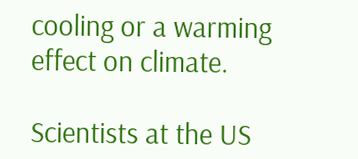cooling or a warming effect on climate.

Scientists at the US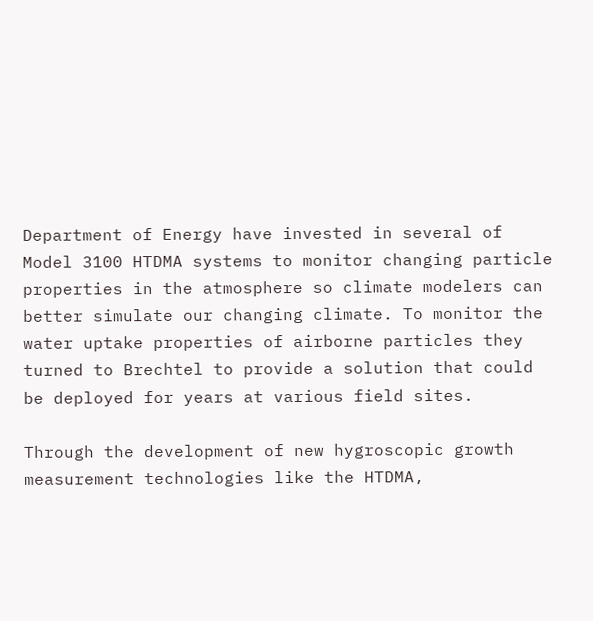Department of Energy have invested in several of Model 3100 HTDMA systems to monitor changing particle properties in the atmosphere so climate modelers can better simulate our changing climate. To monitor the water uptake properties of airborne particles they turned to Brechtel to provide a solution that could be deployed for years at various field sites.

Through the development of new hygroscopic growth measurement technologies like the HTDMA,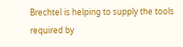Brechtel is helping to supply the tools required by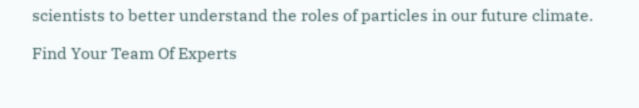scientists to better understand the roles of particles in our future climate.

Find Your Team Of Experts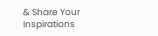& Share Your Inspirations